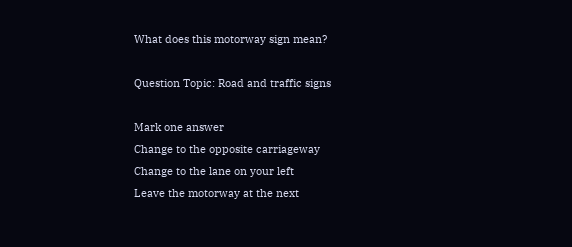What does this motorway sign mean?

Question Topic: Road and traffic signs

Mark one answer
Change to the opposite carriageway
Change to the lane on your left
Leave the motorway at the next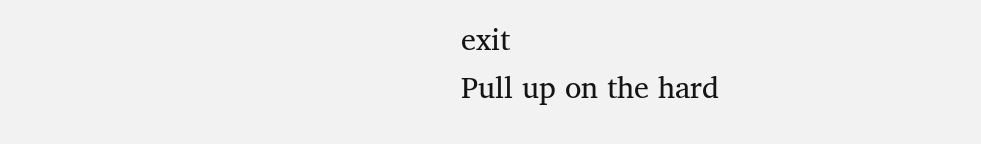exit
Pull up on the hard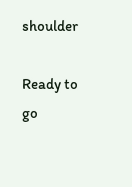shoulder

Ready to go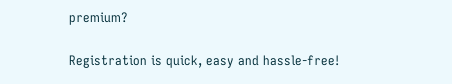premium?

Registration is quick, easy and hassle-free!